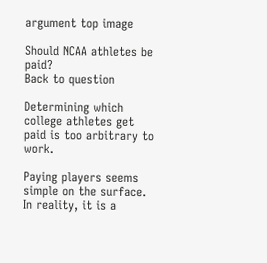argument top image

Should NCAA athletes be paid?
Back to question

Determining which college athletes get paid is too arbitrary to work.

Paying players seems simple on the surface. In reality, it is a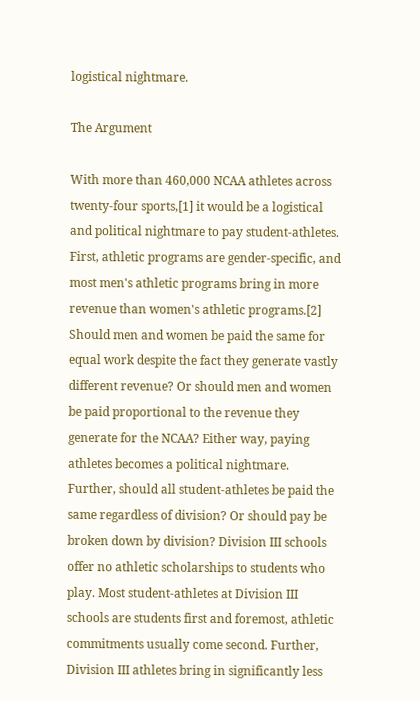logistical nightmare.

The Argument

With more than 460,000 NCAA athletes across twenty-four sports,[1] it would be a logistical and political nightmare to pay student-athletes. First, athletic programs are gender-specific, and most men's athletic programs bring in more revenue than women's athletic programs.[2] Should men and women be paid the same for equal work despite the fact they generate vastly different revenue? Or should men and women be paid proportional to the revenue they generate for the NCAA? Either way, paying athletes becomes a political nightmare. Further, should all student-athletes be paid the same regardless of division? Or should pay be broken down by division? Division III schools offer no athletic scholarships to students who play. Most student-athletes at Division III schools are students first and foremost, athletic commitments usually come second. Further, Division III athletes bring in significantly less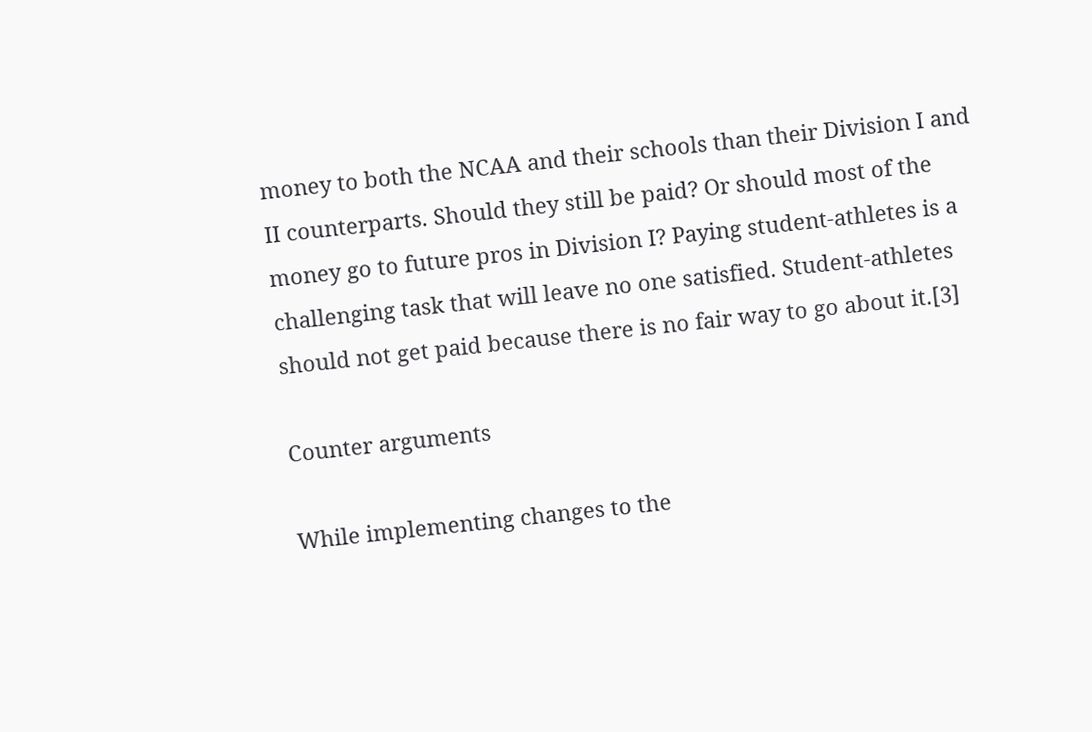money to both the NCAA and their schools than their Division I and II counterparts. Should they still be paid? Or should most of the money go to future pros in Division I? Paying student-athletes is a challenging task that will leave no one satisfied. Student-athletes should not get paid because there is no fair way to go about it.[3]

Counter arguments

While implementing changes to the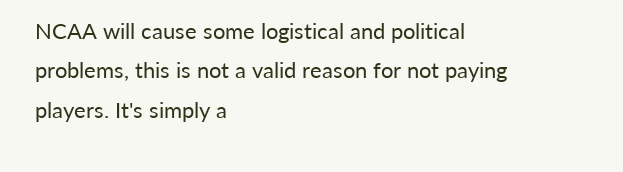NCAA will cause some logistical and political problems, this is not a valid reason for not paying players. It's simply a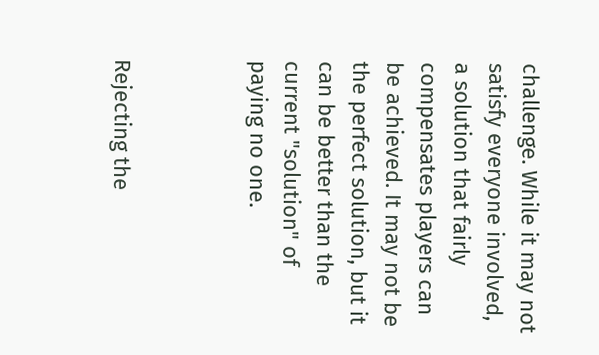challenge. While it may not satisfy everyone involved, a solution that fairly compensates players can be achieved. It may not be the perfect solution, but it can be better than the current "solution" of paying no one.



Rejecting the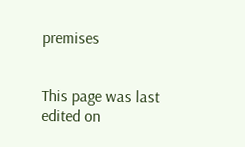premises


This page was last edited on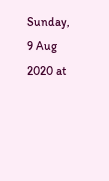Sunday, 9 Aug 2020 at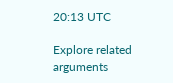20:13 UTC

Explore related arguments